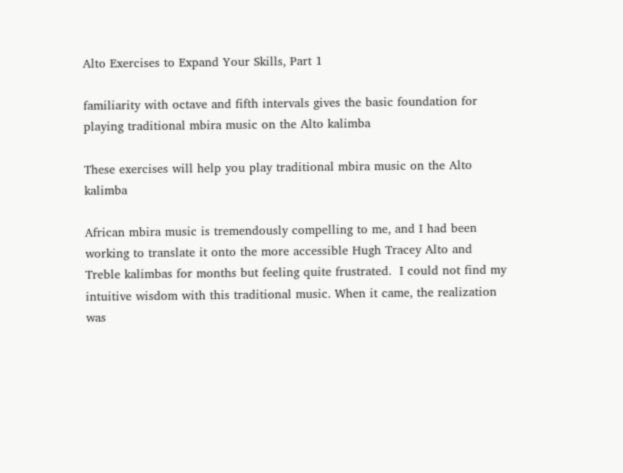Alto Exercises to Expand Your Skills, Part 1

familiarity with octave and fifth intervals gives the basic foundation for playing traditional mbira music on the Alto kalimba

These exercises will help you play traditional mbira music on the Alto kalimba

African mbira music is tremendously compelling to me, and I had been working to translate it onto the more accessible Hugh Tracey Alto and Treble kalimbas for months but feeling quite frustrated.  I could not find my intuitive wisdom with this traditional music. When it came, the realization was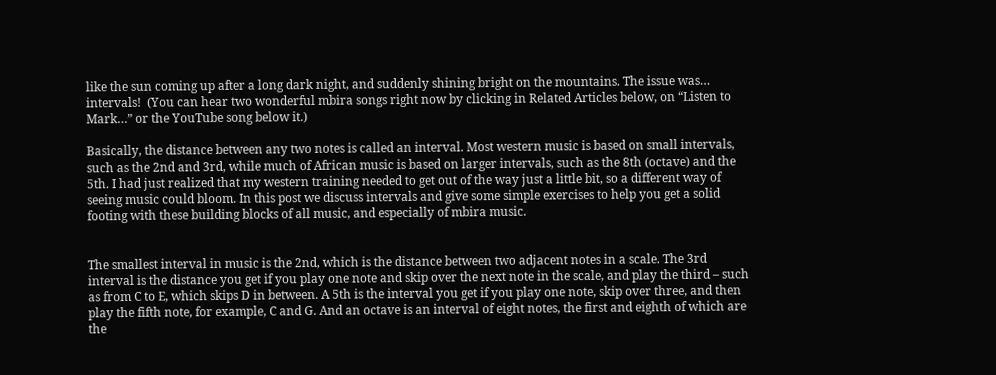like the sun coming up after a long dark night, and suddenly shining bright on the mountains. The issue was… intervals!  (You can hear two wonderful mbira songs right now by clicking in Related Articles below, on “Listen to Mark…” or the YouTube song below it.)

Basically, the distance between any two notes is called an interval. Most western music is based on small intervals, such as the 2nd and 3rd, while much of African music is based on larger intervals, such as the 8th (octave) and the 5th. I had just realized that my western training needed to get out of the way just a little bit, so a different way of seeing music could bloom. In this post we discuss intervals and give some simple exercises to help you get a solid footing with these building blocks of all music, and especially of mbira music.


The smallest interval in music is the 2nd, which is the distance between two adjacent notes in a scale. The 3rd interval is the distance you get if you play one note and skip over the next note in the scale, and play the third – such as from C to E, which skips D in between. A 5th is the interval you get if you play one note, skip over three, and then play the fifth note, for example, C and G. And an octave is an interval of eight notes, the first and eighth of which are the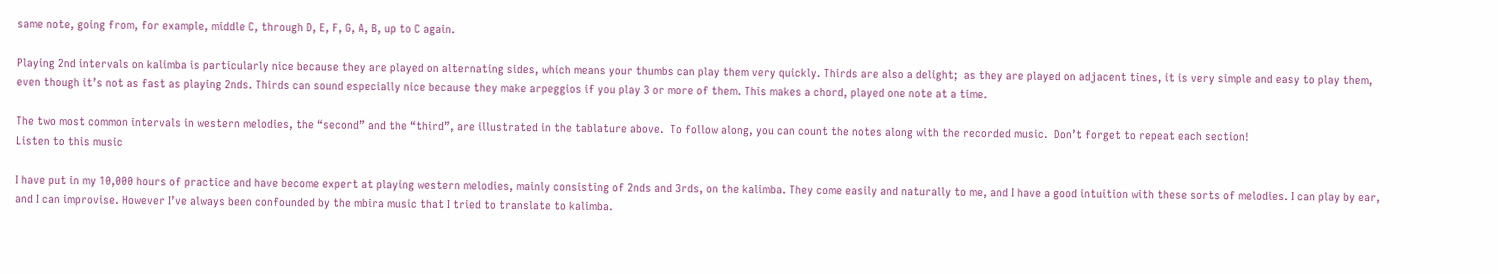same note, going from, for example, middle C, through D, E, F, G, A, B, up to C again.

Playing 2nd intervals on kalimba is particularly nice because they are played on alternating sides, which means your thumbs can play them very quickly. Thirds are also a delight;  as they are played on adjacent tines, it is very simple and easy to play them, even though it’s not as fast as playing 2nds. Thirds can sound especially nice because they make arpeggios if you play 3 or more of them. This makes a chord, played one note at a time.

The two most common intervals in western melodies, the “second” and the “third”, are illustrated in the tablature above.  To follow along, you can count the notes along with the recorded music.  Don’t forget to repeat each section!
Listen to this music

I have put in my 10,000 hours of practice and have become expert at playing western melodies, mainly consisting of 2nds and 3rds, on the kalimba. They come easily and naturally to me, and I have a good intuition with these sorts of melodies. I can play by ear, and I can improvise. However I’ve always been confounded by the mbira music that I tried to translate to kalimba.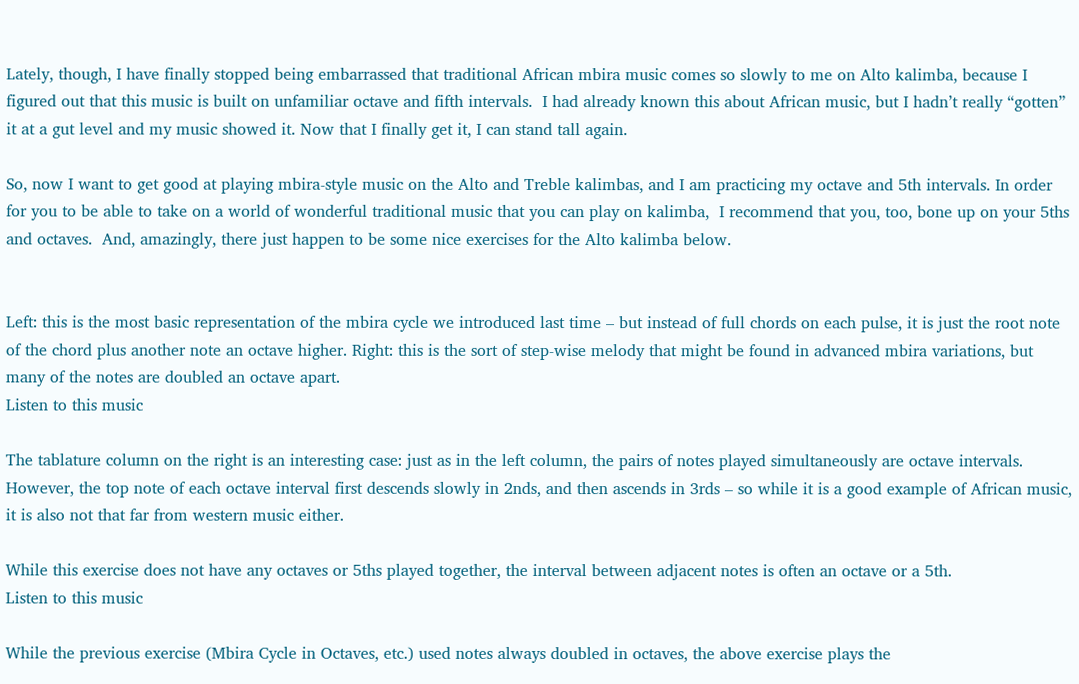Lately, though, I have finally stopped being embarrassed that traditional African mbira music comes so slowly to me on Alto kalimba, because I figured out that this music is built on unfamiliar octave and fifth intervals.  I had already known this about African music, but I hadn’t really “gotten”  it at a gut level and my music showed it. Now that I finally get it, I can stand tall again.

So, now I want to get good at playing mbira-style music on the Alto and Treble kalimbas, and I am practicing my octave and 5th intervals. In order for you to be able to take on a world of wonderful traditional music that you can play on kalimba,  I recommend that you, too, bone up on your 5ths and octaves.  And, amazingly, there just happen to be some nice exercises for the Alto kalimba below.


Left: this is the most basic representation of the mbira cycle we introduced last time – but instead of full chords on each pulse, it is just the root note of the chord plus another note an octave higher. Right: this is the sort of step-wise melody that might be found in advanced mbira variations, but many of the notes are doubled an octave apart.
Listen to this music

The tablature column on the right is an interesting case: just as in the left column, the pairs of notes played simultaneously are octave intervals.  However, the top note of each octave interval first descends slowly in 2nds, and then ascends in 3rds – so while it is a good example of African music, it is also not that far from western music either.

While this exercise does not have any octaves or 5ths played together, the interval between adjacent notes is often an octave or a 5th.
Listen to this music

While the previous exercise (Mbira Cycle in Octaves, etc.) used notes always doubled in octaves, the above exercise plays the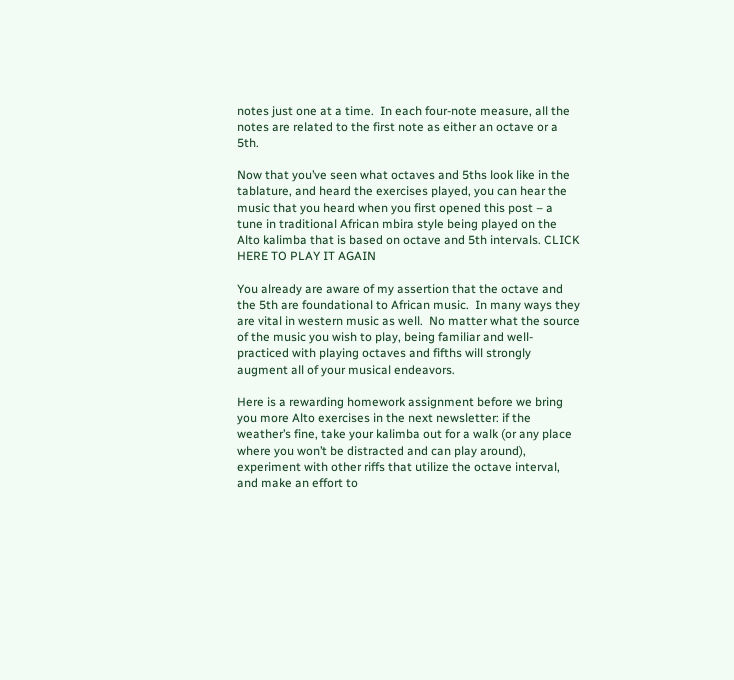notes just one at a time.  In each four-note measure, all the notes are related to the first note as either an octave or a 5th.

Now that you’ve seen what octaves and 5ths look like in the tablature, and heard the exercises played, you can hear the music that you heard when you first opened this post – a tune in traditional African mbira style being played on the Alto kalimba that is based on octave and 5th intervals. CLICK HERE TO PLAY IT AGAIN

You already are aware of my assertion that the octave and the 5th are foundational to African music.  In many ways they are vital in western music as well.  No matter what the source of the music you wish to play, being familiar and well-practiced with playing octaves and fifths will strongly augment all of your musical endeavors.

Here is a rewarding homework assignment before we bring you more Alto exercises in the next newsletter: if the weather’s fine, take your kalimba out for a walk (or any place where you won’t be distracted and can play around), experiment with other riffs that utilize the octave interval, and make an effort to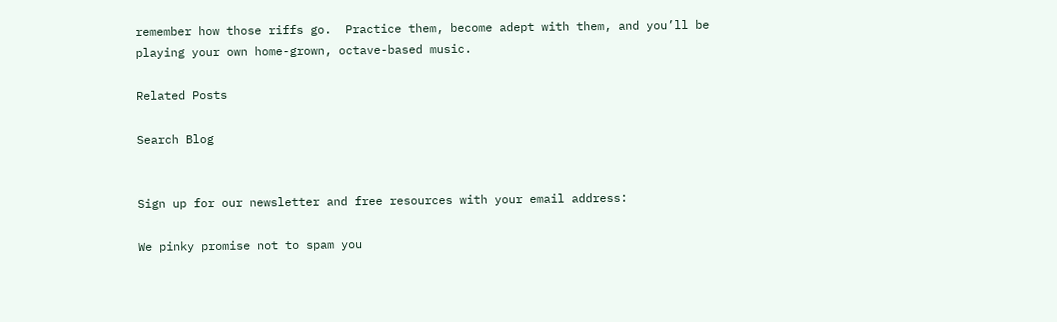remember how those riffs go.  Practice them, become adept with them, and you’ll be playing your own home-grown, octave-based music.

Related Posts

Search Blog


Sign up for our newsletter and free resources with your email address:

We pinky promise not to spam you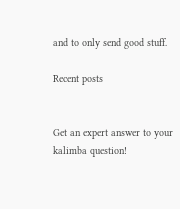and to only send good stuff.

Recent posts


Get an expert answer to your kalimba question!